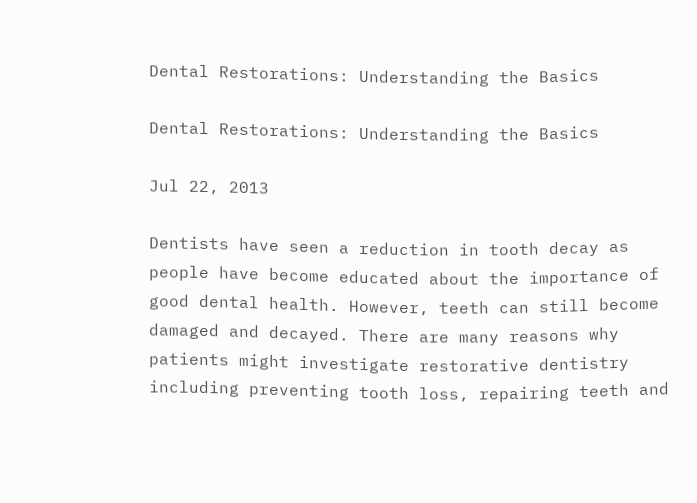Dental Restorations: Understanding the Basics

Dental Restorations: Understanding the Basics

Jul 22, 2013

Dentists have seen a reduction in tooth decay as people have become educated about the importance of good dental health. However, teeth can still become damaged and decayed. There are many reasons why patients might investigate restorative dentistry including preventing tooth loss, repairing teeth and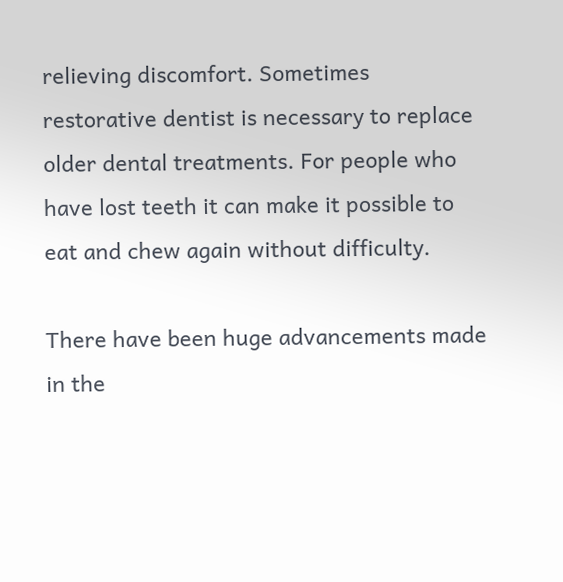relieving discomfort. Sometimes restorative dentist is necessary to replace older dental treatments. For people who have lost teeth it can make it possible to eat and chew again without difficulty.

There have been huge advancements made in the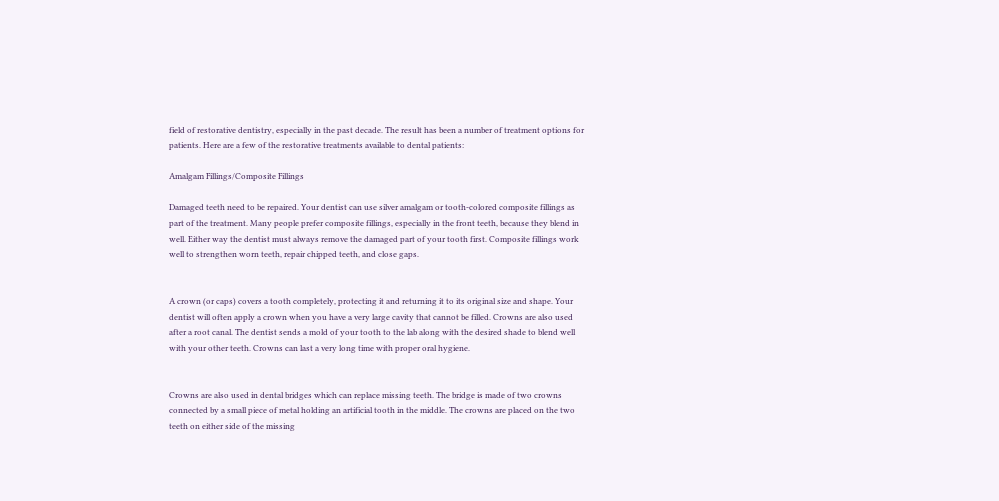field of restorative dentistry, especially in the past decade. The result has been a number of treatment options for patients. Here are a few of the restorative treatments available to dental patients:

Amalgam Fillings/Composite Fillings

Damaged teeth need to be repaired. Your dentist can use silver amalgam or tooth-colored composite fillings as part of the treatment. Many people prefer composite fillings, especially in the front teeth, because they blend in well. Either way the dentist must always remove the damaged part of your tooth first. Composite fillings work well to strengthen worn teeth, repair chipped teeth, and close gaps.


A crown (or caps) covers a tooth completely, protecting it and returning it to its original size and shape. Your dentist will often apply a crown when you have a very large cavity that cannot be filled. Crowns are also used after a root canal. The dentist sends a mold of your tooth to the lab along with the desired shade to blend well with your other teeth. Crowns can last a very long time with proper oral hygiene.


Crowns are also used in dental bridges which can replace missing teeth. The bridge is made of two crowns connected by a small piece of metal holding an artificial tooth in the middle. The crowns are placed on the two teeth on either side of the missing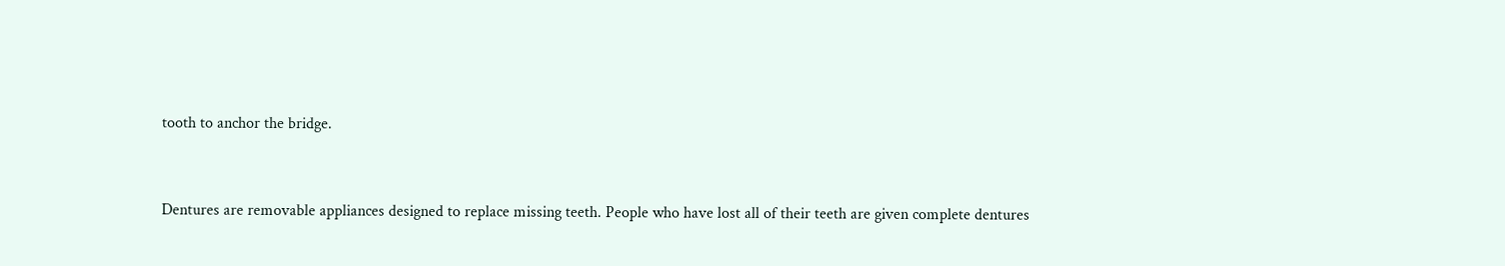tooth to anchor the bridge.


Dentures are removable appliances designed to replace missing teeth. People who have lost all of their teeth are given complete dentures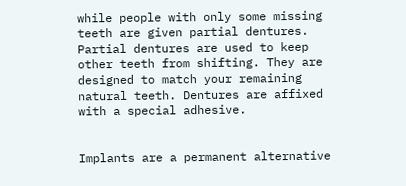while people with only some missing teeth are given partial dentures. Partial dentures are used to keep other teeth from shifting. They are designed to match your remaining natural teeth. Dentures are affixed with a special adhesive.


Implants are a permanent alternative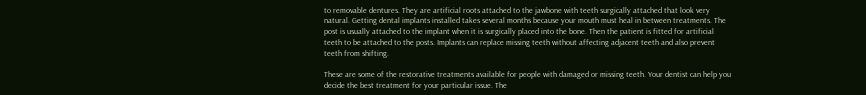to removable dentures. They are artificial roots attached to the jawbone with teeth surgically attached that look very natural. Getting dental implants installed takes several months because your mouth must heal in between treatments. The post is usually attached to the implant when it is surgically placed into the bone. Then the patient is fitted for artificial teeth to be attached to the posts. Implants can replace missing teeth without affecting adjacent teeth and also prevent teeth from shifting.

These are some of the restorative treatments available for people with damaged or missing teeth. Your dentist can help you decide the best treatment for your particular issue. The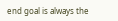end goal is always the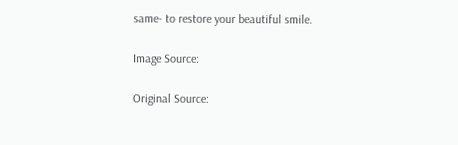same- to restore your beautiful smile.

Image Source:

Original Source: